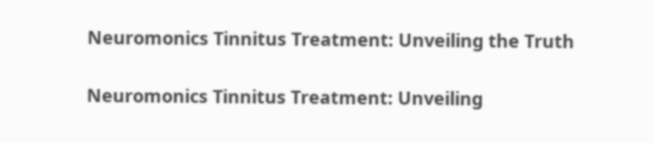Neuromonics Tinnitus Treatment: Unveiling the Truth

Neuromonics Tinnitus Treatment: Unveiling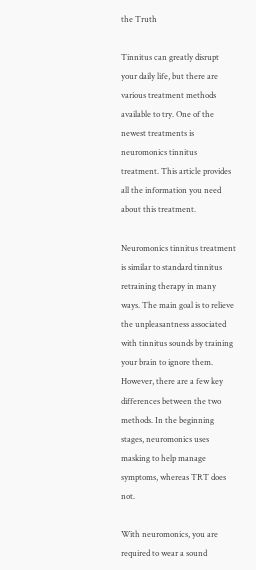the Truth

Tinnitus can greatly disrupt your daily life, but there are various treatment methods available to try. One of the newest treatments is neuromonics tinnitus treatment. This article provides all the information you need about this treatment.

Neuromonics tinnitus treatment is similar to standard tinnitus retraining therapy in many ways. The main goal is to relieve the unpleasantness associated with tinnitus sounds by training your brain to ignore them. However, there are a few key differences between the two methods. In the beginning stages, neuromonics uses masking to help manage symptoms, whereas TRT does not.

With neuromonics, you are required to wear a sound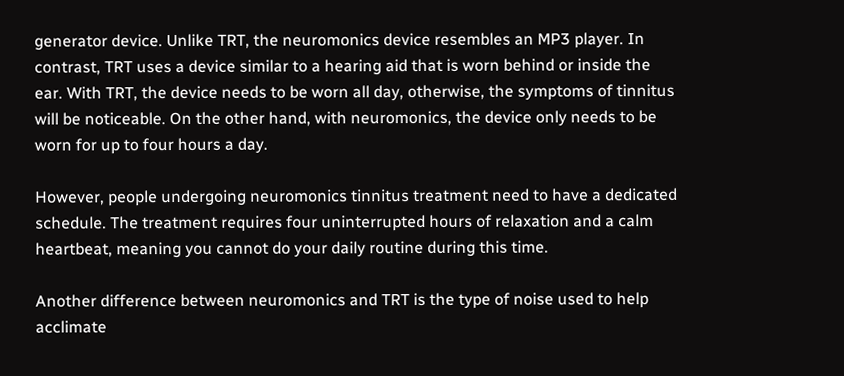generator device. Unlike TRT, the neuromonics device resembles an MP3 player. In contrast, TRT uses a device similar to a hearing aid that is worn behind or inside the ear. With TRT, the device needs to be worn all day, otherwise, the symptoms of tinnitus will be noticeable. On the other hand, with neuromonics, the device only needs to be worn for up to four hours a day.

However, people undergoing neuromonics tinnitus treatment need to have a dedicated schedule. The treatment requires four uninterrupted hours of relaxation and a calm heartbeat, meaning you cannot do your daily routine during this time.

Another difference between neuromonics and TRT is the type of noise used to help acclimate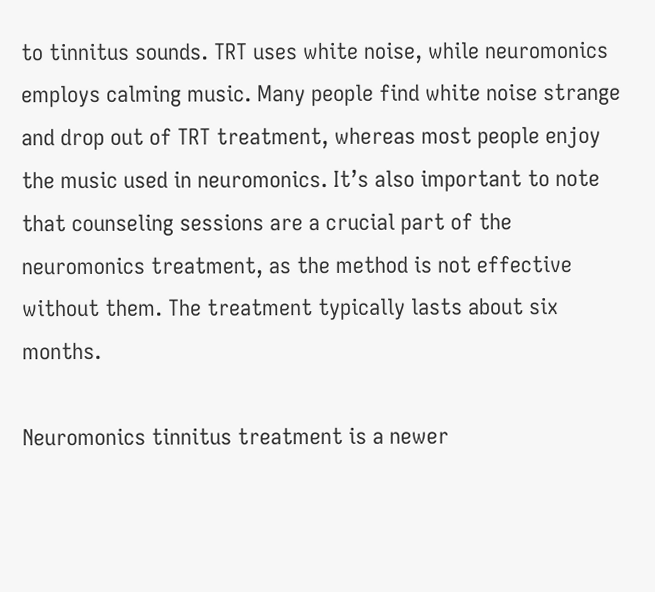to tinnitus sounds. TRT uses white noise, while neuromonics employs calming music. Many people find white noise strange and drop out of TRT treatment, whereas most people enjoy the music used in neuromonics. It’s also important to note that counseling sessions are a crucial part of the neuromonics treatment, as the method is not effective without them. The treatment typically lasts about six months.

Neuromonics tinnitus treatment is a newer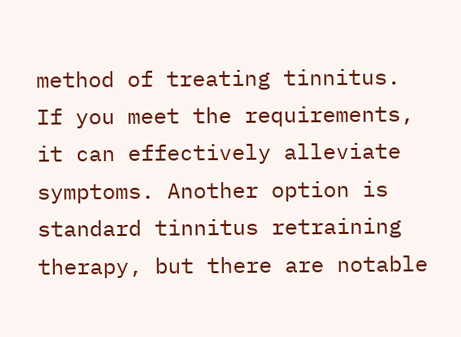method of treating tinnitus. If you meet the requirements, it can effectively alleviate symptoms. Another option is standard tinnitus retraining therapy, but there are notable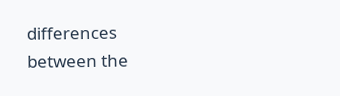differences between the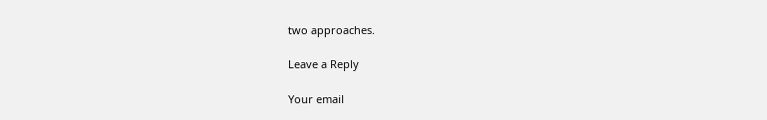two approaches.

Leave a Reply

Your email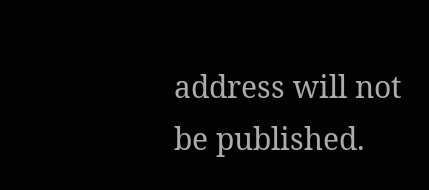address will not be published.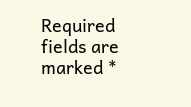Required fields are marked *